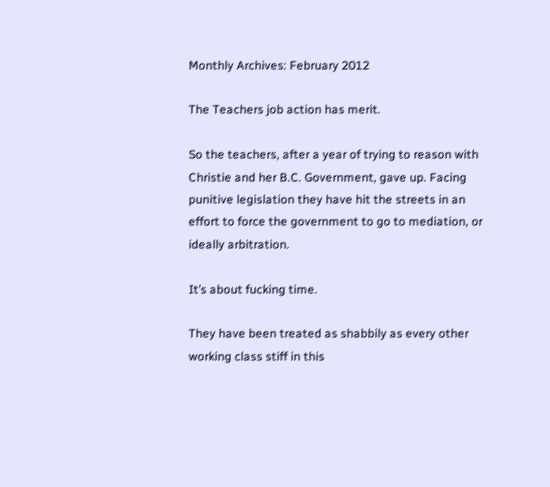Monthly Archives: February 2012

The Teachers job action has merit.

So the teachers, after a year of trying to reason with Christie and her B.C. Government, gave up. Facing punitive legislation they have hit the streets in an effort to force the government to go to mediation, or ideally arbitration.

It’s about fucking time.

They have been treated as shabbily as every other working class stiff in this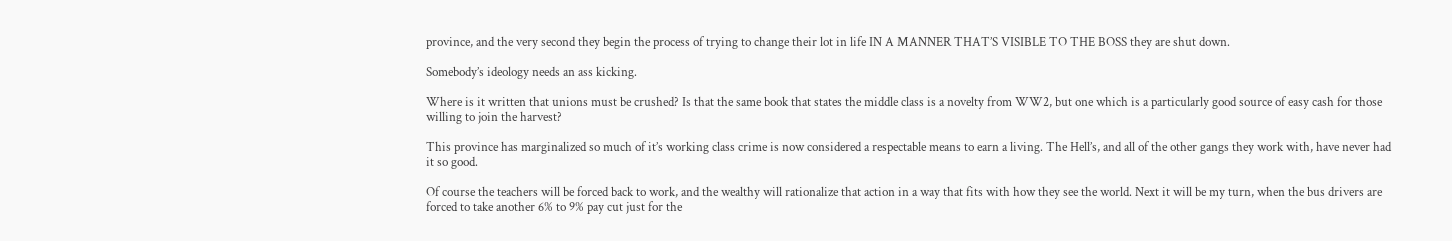province, and the very second they begin the process of trying to change their lot in life IN A MANNER THAT’S VISIBLE TO THE BOSS they are shut down.

Somebody’s ideology needs an ass kicking.

Where is it written that unions must be crushed? Is that the same book that states the middle class is a novelty from WW2, but one which is a particularly good source of easy cash for those willing to join the harvest?

This province has marginalized so much of it’s working class crime is now considered a respectable means to earn a living. The Hell’s, and all of the other gangs they work with, have never had it so good.

Of course the teachers will be forced back to work, and the wealthy will rationalize that action in a way that fits with how they see the world. Next it will be my turn, when the bus drivers are forced to take another 6% to 9% pay cut just for the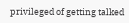privileged of getting talked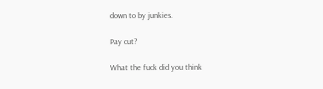down to by junkies.

Pay cut?

What the fuck did you think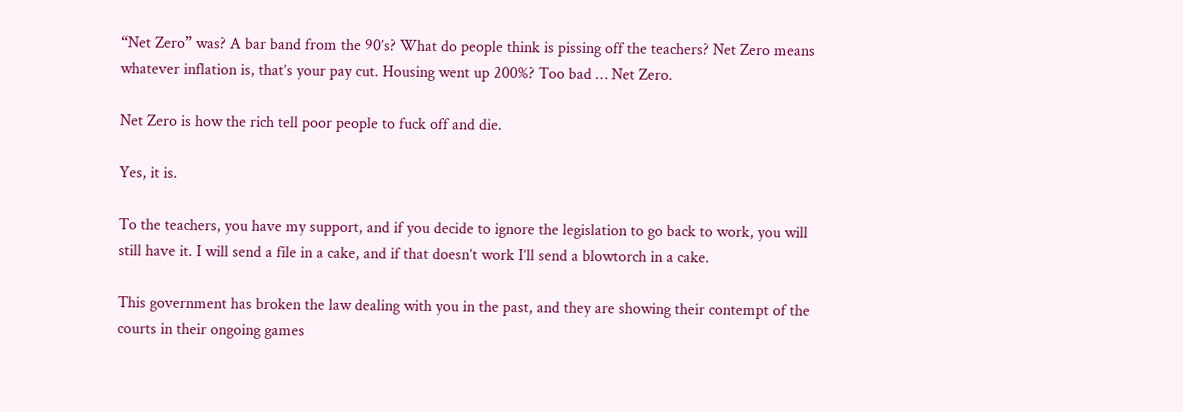“Net Zero” was? A bar band from the 90’s? What do people think is pissing off the teachers? Net Zero means whatever inflation is, that’s your pay cut. Housing went up 200%? Too bad … Net Zero.

Net Zero is how the rich tell poor people to fuck off and die.

Yes, it is.

To the teachers, you have my support, and if you decide to ignore the legislation to go back to work, you will still have it. I will send a file in a cake, and if that doesn’t work I’ll send a blowtorch in a cake.

This government has broken the law dealing with you in the past, and they are showing their contempt of the courts in their ongoing games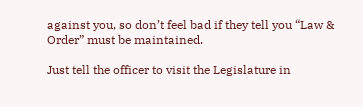against you, so don’t feel bad if they tell you “Law & Order” must be maintained.

Just tell the officer to visit the Legislature in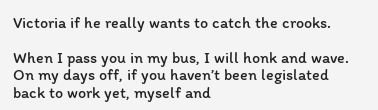Victoria if he really wants to catch the crooks.

When I pass you in my bus, I will honk and wave. On my days off, if you haven’t been legislated back to work yet, myself and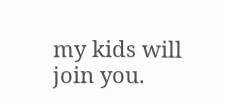my kids will join you.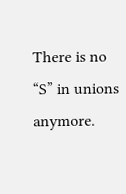There is no “S” in unions anymore.